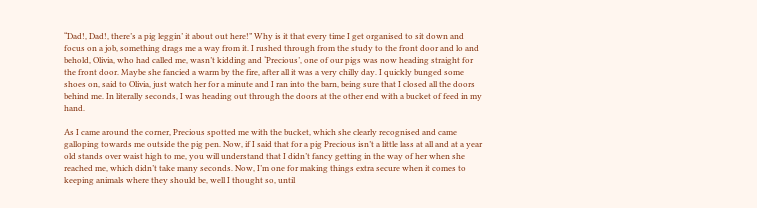“Dad!, Dad!, there’s a pig leggin’ it about out here!” Why is it that every time I get organised to sit down and focus on a job, something drags me a way from it. I rushed through from the study to the front door and lo and behold, Olivia, who had called me, wasn’t kidding and ‘Precious’, one of our pigs was now heading straight for the front door. Maybe she fancied a warm by the fire, after all it was a very chilly day. I quickly bunged some shoes on, said to Olivia, just watch her for a minute and I ran into the barn, being sure that I closed all the doors behind me. In literally seconds, I was heading out through the doors at the other end with a bucket of feed in my hand.

As I came around the corner, Precious spotted me with the bucket, which she clearly recognised and came galloping towards me outside the pig pen. Now, if I said that for a pig Precious isn’t a little lass at all and at a year old stands over waist high to me, you will understand that I didn’t fancy getting in the way of her when she reached me, which didn’t take many seconds. Now, I’m one for making things extra secure when it comes to keeping animals where they should be, well I thought so, until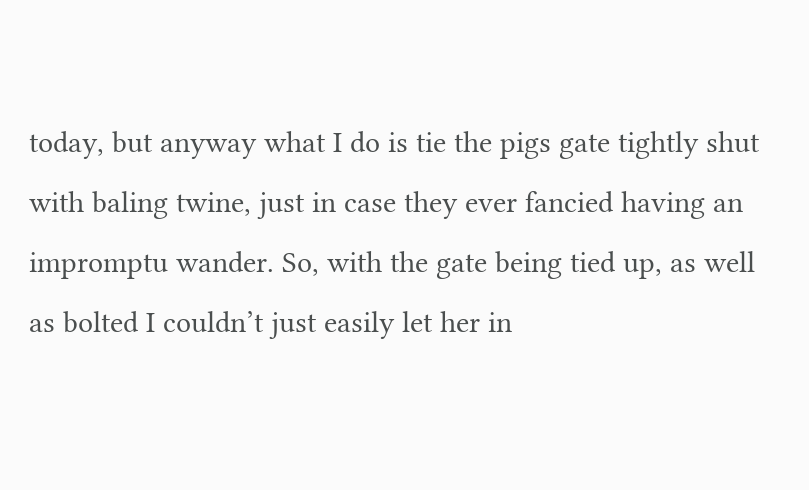today, but anyway what I do is tie the pigs gate tightly shut with baling twine, just in case they ever fancied having an impromptu wander. So, with the gate being tied up, as well as bolted I couldn’t just easily let her in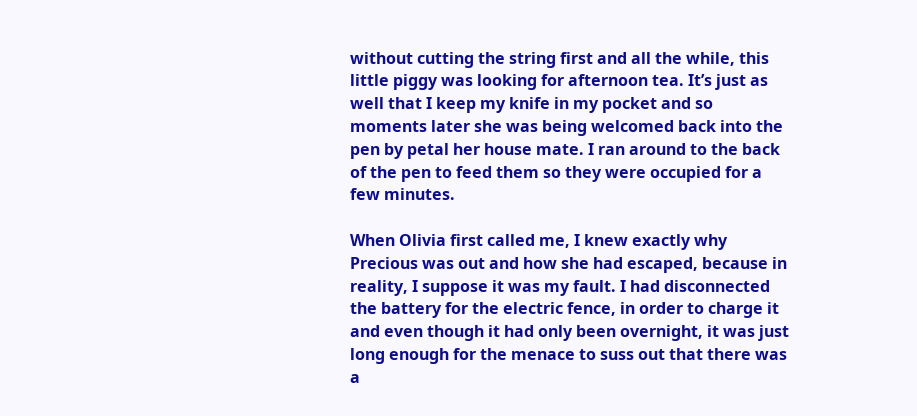without cutting the string first and all the while, this little piggy was looking for afternoon tea. It’s just as well that I keep my knife in my pocket and so moments later she was being welcomed back into the pen by petal her house mate. I ran around to the back of the pen to feed them so they were occupied for a few minutes.

When Olivia first called me, I knew exactly why Precious was out and how she had escaped, because in reality, I suppose it was my fault. I had disconnected the battery for the electric fence, in order to charge it and even though it had only been overnight, it was just long enough for the menace to suss out that there was a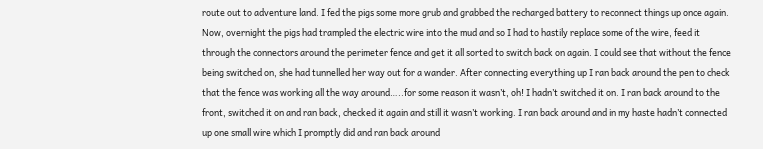route out to adventure land. I fed the pigs some more grub and grabbed the recharged battery to reconnect things up once again. Now, overnight the pigs had trampled the electric wire into the mud and so I had to hastily replace some of the wire, feed it through the connectors around the perimeter fence and get it all sorted to switch back on again. I could see that without the fence being switched on, she had tunnelled her way out for a wander. After connecting everything up I ran back around the pen to check that the fence was working all the way around…..for some reason it wasn’t, oh! I hadn’t switched it on. I ran back around to the front, switched it on and ran back, checked it again and still it wasn’t working. I ran back around and in my haste hadn’t connected up one small wire which I promptly did and ran back around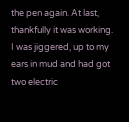the pen again. At last, thankfully it was working. I was jiggered, up to my ears in mud and had got two electric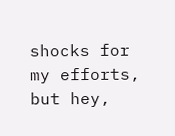shocks for my efforts, but hey,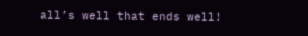all’s well that ends well!